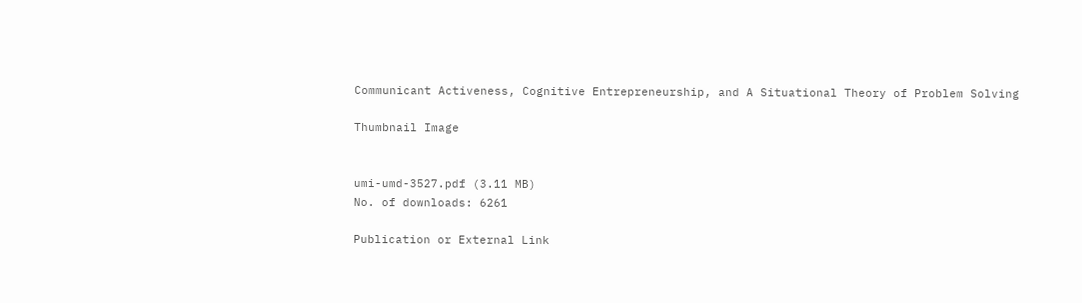Communicant Activeness, Cognitive Entrepreneurship, and A Situational Theory of Problem Solving

Thumbnail Image


umi-umd-3527.pdf (3.11 MB)
No. of downloads: 6261

Publication or External Link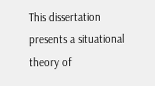This dissertation presents a situational theory of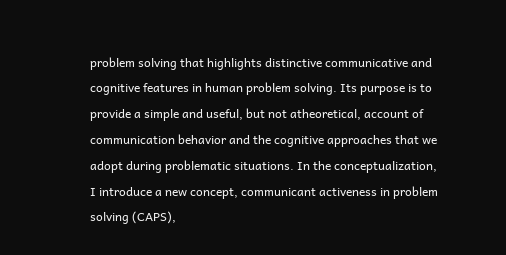problem solving that highlights distinctive communicative and cognitive features in human problem solving. Its purpose is to provide a simple and useful, but not atheoretical, account of communication behavior and the cognitive approaches that we adopt during problematic situations. In the conceptualization, I introduce a new concept, communicant activeness in problem solving (CAPS),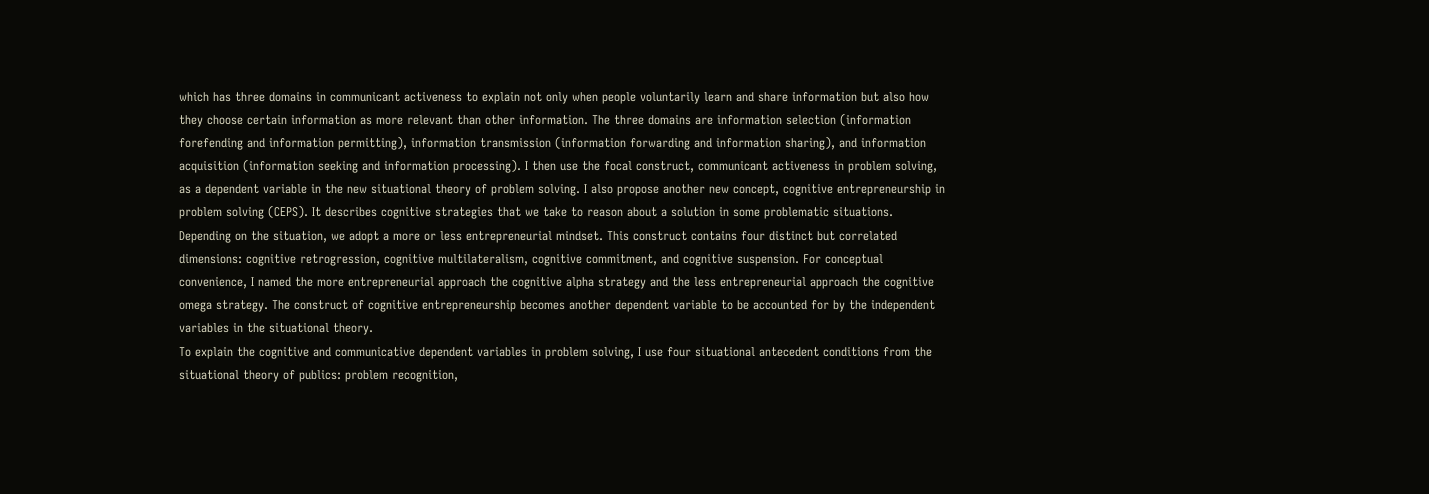which has three domains in communicant activeness to explain not only when people voluntarily learn and share information but also how they choose certain information as more relevant than other information. The three domains are information selection (information forefending and information permitting), information transmission (information forwarding and information sharing), and information acquisition (information seeking and information processing). I then use the focal construct, communicant activeness in problem solving, as a dependent variable in the new situational theory of problem solving. I also propose another new concept, cognitive entrepreneurship in problem solving (CEPS). It describes cognitive strategies that we take to reason about a solution in some problematic situations. Depending on the situation, we adopt a more or less entrepreneurial mindset. This construct contains four distinct but correlated dimensions: cognitive retrogression, cognitive multilateralism, cognitive commitment, and cognitive suspension. For conceptual convenience, I named the more entrepreneurial approach the cognitive alpha strategy and the less entrepreneurial approach the cognitive omega strategy. The construct of cognitive entrepreneurship becomes another dependent variable to be accounted for by the independent variables in the situational theory.
To explain the cognitive and communicative dependent variables in problem solving, I use four situational antecedent conditions from the situational theory of publics: problem recognition,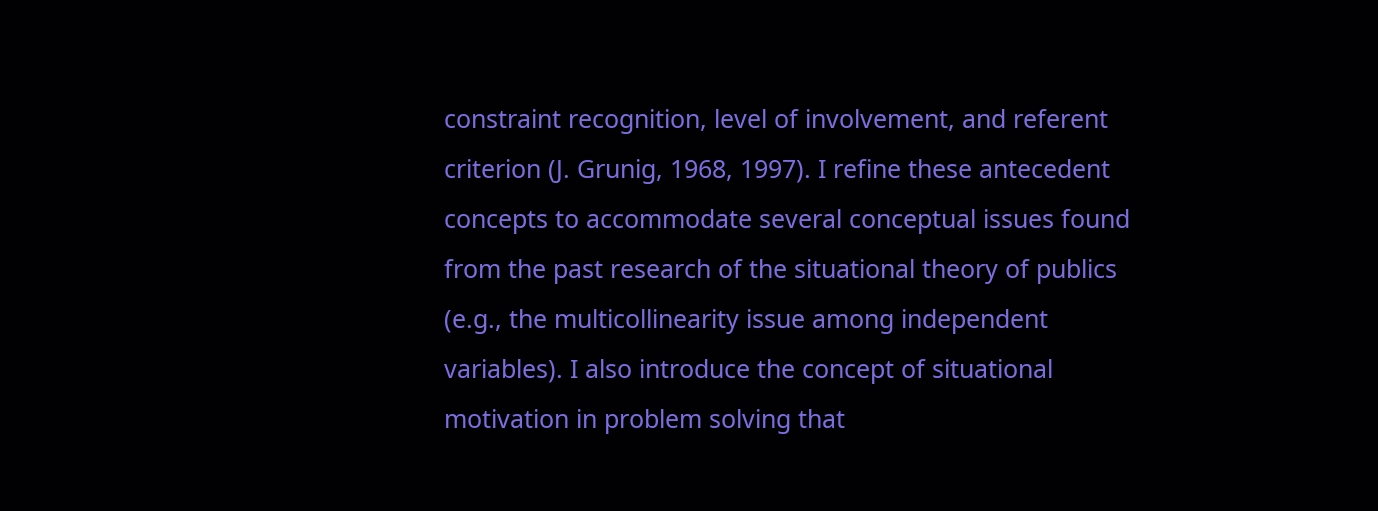constraint recognition, level of involvement, and referent criterion (J. Grunig, 1968, 1997). I refine these antecedent concepts to accommodate several conceptual issues found from the past research of the situational theory of publics (e.g., the multicollinearity issue among independent variables). I also introduce the concept of situational motivation in problem solving that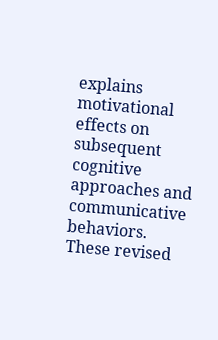explains motivational effects on subsequent cognitive approaches and communicative behaviors. These revised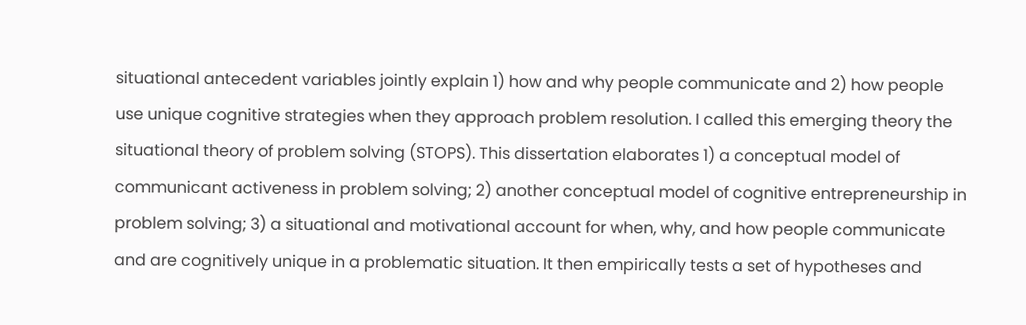situational antecedent variables jointly explain 1) how and why people communicate and 2) how people use unique cognitive strategies when they approach problem resolution. I called this emerging theory the situational theory of problem solving (STOPS). This dissertation elaborates 1) a conceptual model of communicant activeness in problem solving; 2) another conceptual model of cognitive entrepreneurship in problem solving; 3) a situational and motivational account for when, why, and how people communicate and are cognitively unique in a problematic situation. It then empirically tests a set of hypotheses and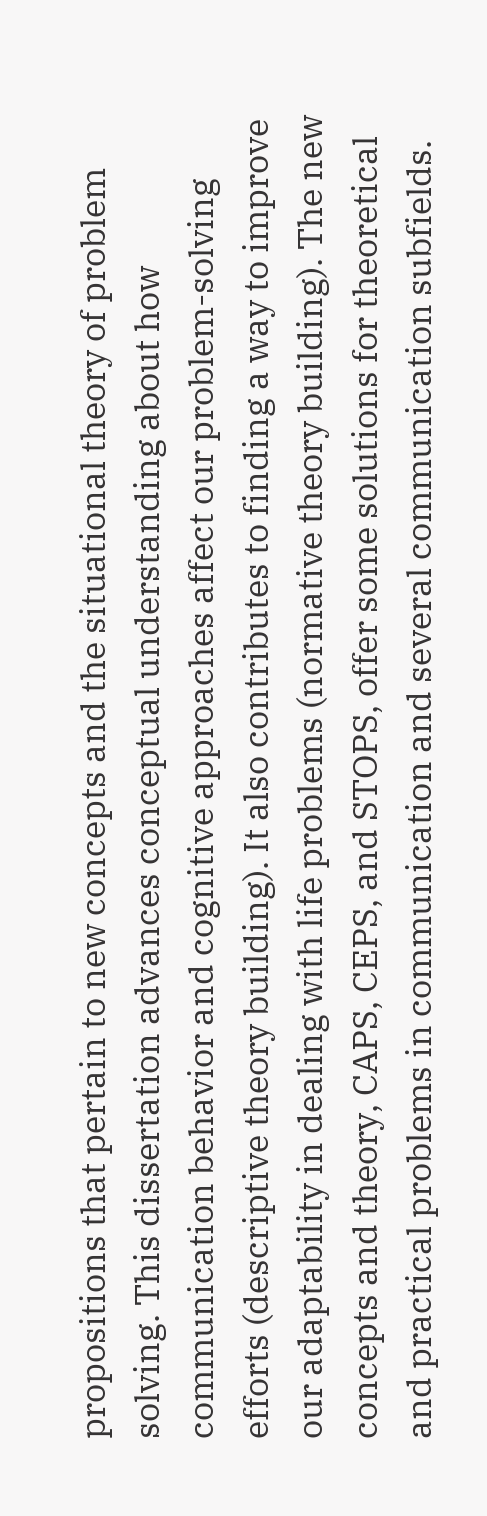propositions that pertain to new concepts and the situational theory of problem solving. This dissertation advances conceptual understanding about how communication behavior and cognitive approaches affect our problem-solving efforts (descriptive theory building). It also contributes to finding a way to improve our adaptability in dealing with life problems (normative theory building). The new concepts and theory, CAPS, CEPS, and STOPS, offer some solutions for theoretical and practical problems in communication and several communication subfields.